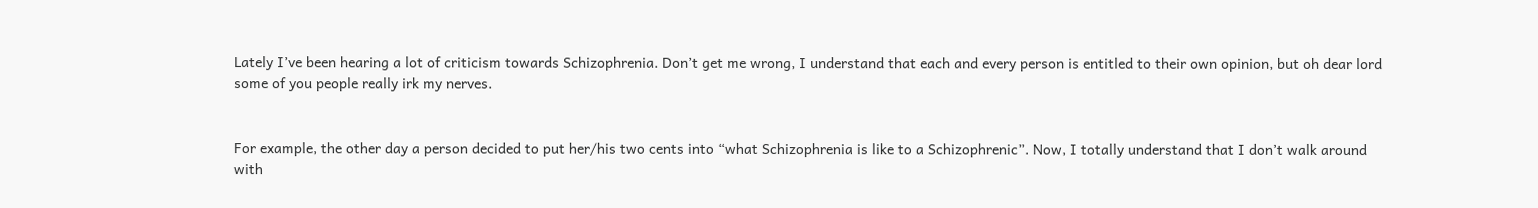Lately I’ve been hearing a lot of criticism towards Schizophrenia. Don’t get me wrong, I understand that each and every person is entitled to their own opinion, but oh dear lord some of you people really irk my nerves.


For example, the other day a person decided to put her/his two cents into “what Schizophrenia is like to a Schizophrenic”. Now, I totally understand that I don’t walk around with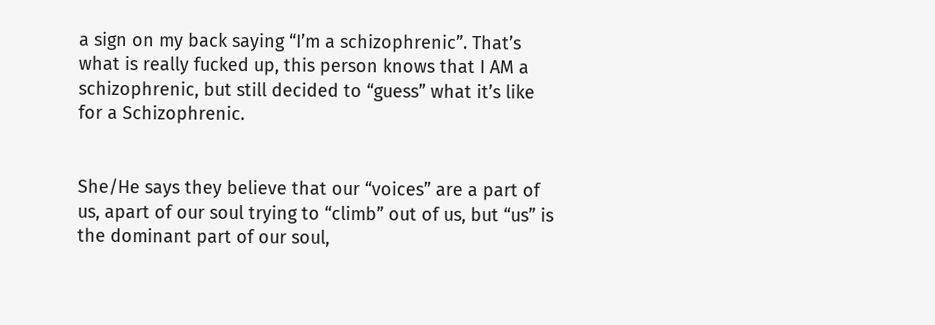a sign on my back saying “I’m a schizophrenic”. That’s what is really fucked up, this person knows that I AM a schizophrenic, but still decided to “guess” what it’s like for a Schizophrenic.


She/He says they believe that our “voices” are a part of us, apart of our soul trying to “climb” out of us, but “us” is the dominant part of our soul,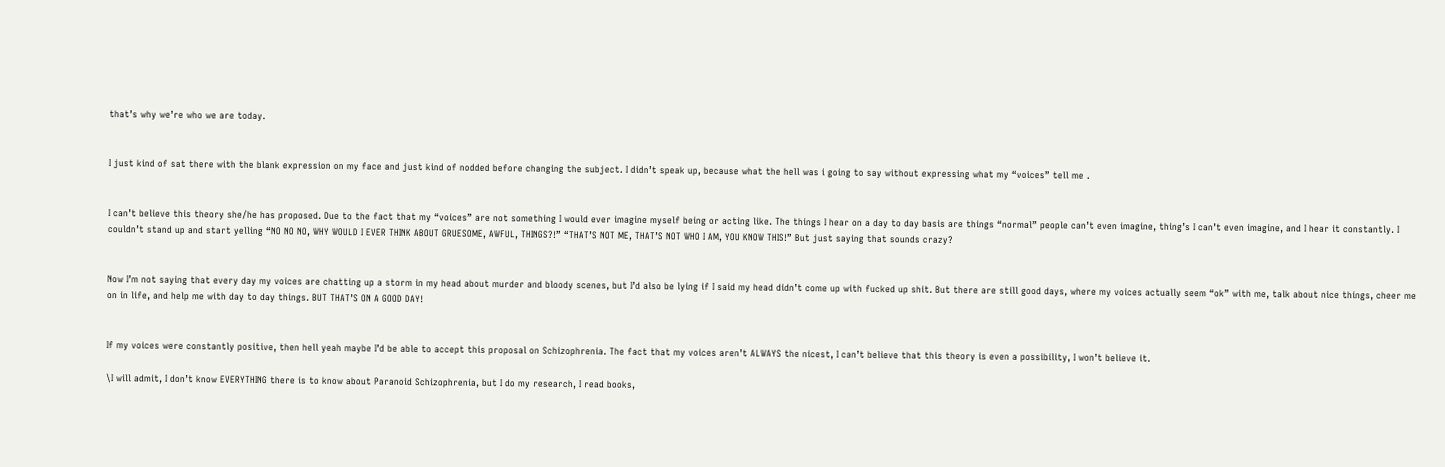that’s why we’re who we are today.


I just kind of sat there with the blank expression on my face and just kind of nodded before changing the subject. I didn’t speak up, because what the hell was i going to say without expressing what my “voices” tell me .


I can’t believe this theory she/he has proposed. Due to the fact that my “voices” are not something I would ever imagine myself being or acting like. The things I hear on a day to day basis are things “normal” people can’t even imagine, thing’s I can’t even imagine, and I hear it constantly. I couldn’t stand up and start yelling “NO NO NO, WHY WOULD I EVER THINK ABOUT GRUESOME, AWFUL, THINGS?!” “THAT’S NOT ME, THAT’S NOT WHO I AM, YOU KNOW THIS!” But just saying that sounds crazy?


Now I’m not saying that every day my voices are chatting up a storm in my head about murder and bloody scenes, but I’d also be lying if I said my head didn’t come up with fucked up shit. But there are still good days, where my voices actually seem “ok” with me, talk about nice things, cheer me on in life, and help me with day to day things. BUT THAT’S ON A GOOD DAY!


If my voices were constantly positive, then hell yeah maybe I’d be able to accept this proposal on Schizophrenia. The fact that my voices aren’t ALWAYS the nicest, I can’t believe that this theory is even a possibility, I won’t believe it.

\I will admit, I don’t know EVERYTHING there is to know about Paranoid Schizophrenia, but I do my research, I read books,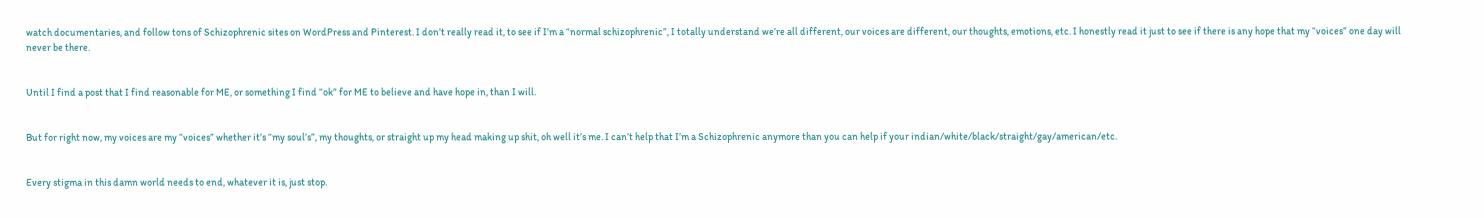watch documentaries, and follow tons of Schizophrenic sites on WordPress and Pinterest. I don’t really read it, to see if I’m a “normal schizophrenic”, I totally understand we’re all different, our voices are different, our thoughts, emotions, etc. I honestly read it just to see if there is any hope that my “voices” one day will never be there.


Until I find a post that I find reasonable for ME, or something I find “ok” for ME to believe and have hope in, than I will.


But for right now, my voices are my “voices” whether it’s “my soul’s”, my thoughts, or straight up my head making up shit, oh well it’s me. I can’t help that I’m a Schizophrenic anymore than you can help if your indian/white/black/straight/gay/american/etc.


Every stigma in this damn world needs to end, whatever it is, just stop.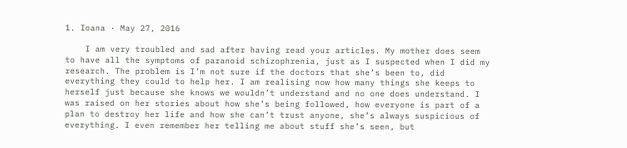1. Ioana · May 27, 2016

    I am very troubled and sad after having read your articles. My mother does seem to have all the symptoms of paranoid schizophrenia, just as I suspected when I did my research. The problem is I’m not sure if the doctors that she’s been to, did everything they could to help her. I am realising now how many things she keeps to herself just because she knows we wouldn’t understand and no one does understand. I was raised on her stories about how she’s being followed, how everyone is part of a plan to destroy her life and how she can’t trust anyone, she’s always suspicious of everything. I even remember her telling me about stuff she’s seen, but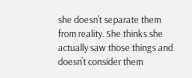she doesn’t separate them from reality. She thinks she actually saw those things and doesn’t consider them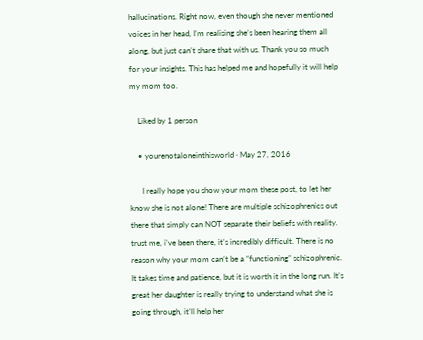hallucinations. Right now, even though she never mentioned voices in her head, I’m realising she’s been hearing them all along, but just can’t share that with us. Thank you so much for your insights. This has helped me and hopefully it will help my mom too.

    Liked by 1 person

    • yourenotaloneinthisworld · May 27, 2016

      I really hope you show your mom these post, to let her know she is not alone! There are multiple schizophrenics out there that simply can NOT separate their beliefs with reality. trust me, i’ve been there, it’s incredibly difficult. There is no reason why your mom can’t be a “functioning” schizophrenic. It takes time and patience, but it is worth it in the long run. It’s great her daughter is really trying to understand what she is going through, it’ll help her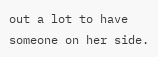out a lot to have someone on her side.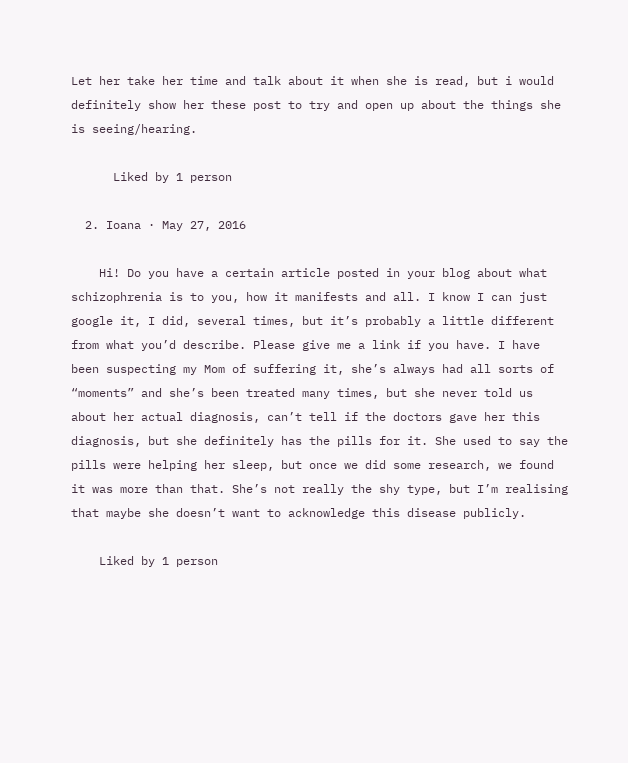Let her take her time and talk about it when she is read, but i would definitely show her these post to try and open up about the things she is seeing/hearing.

      Liked by 1 person

  2. Ioana · May 27, 2016

    Hi! Do you have a certain article posted in your blog about what schizophrenia is to you, how it manifests and all. I know I can just google it, I did, several times, but it’s probably a little different from what you’d describe. Please give me a link if you have. I have been suspecting my Mom of suffering it, she’s always had all sorts of “moments” and she’s been treated many times, but she never told us about her actual diagnosis, can’t tell if the doctors gave her this diagnosis, but she definitely has the pills for it. She used to say the pills were helping her sleep, but once we did some research, we found it was more than that. She’s not really the shy type, but I’m realising that maybe she doesn’t want to acknowledge this disease publicly.

    Liked by 1 person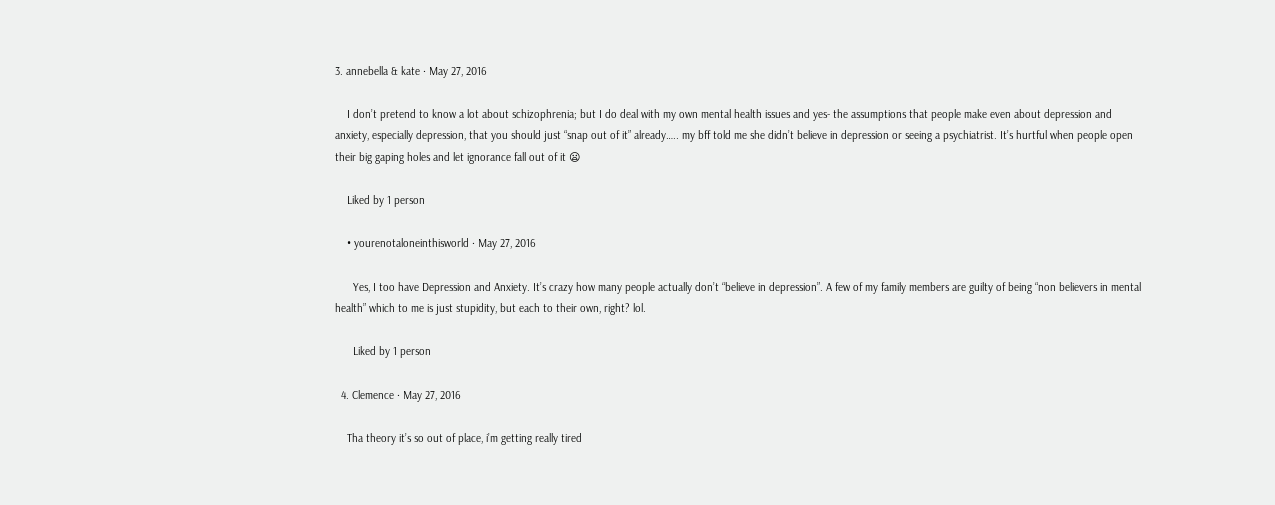3. annebella & kate · May 27, 2016

    I don’t pretend to know a lot about schizophrenia; but I do deal with my own mental health issues and yes- the assumptions that people make even about depression and anxiety, especially depression, that you should just “snap out of it” already….. my bff told me she didn’t believe in depression or seeing a psychiatrist. It’s hurtful when people open their big gaping holes and let ignorance fall out of it 😦

    Liked by 1 person

    • yourenotaloneinthisworld · May 27, 2016

      Yes, I too have Depression and Anxiety. It’s crazy how many people actually don’t “believe in depression”. A few of my family members are guilty of being “non believers in mental health” which to me is just stupidity, but each to their own, right? lol.

      Liked by 1 person

  4. Clemence · May 27, 2016

    Tha theory it’s so out of place, i’m getting really tired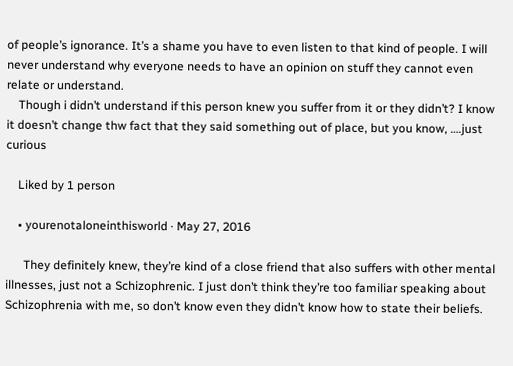of people’s ignorance. It’s a shame you have to even listen to that kind of people. I will never understand why everyone needs to have an opinion on stuff they cannot even relate or understand.
    Though i didn’t understand if this person knew you suffer from it or they didn’t? I know it doesn’t change thw fact that they said something out of place, but you know, ….just curious

    Liked by 1 person

    • yourenotaloneinthisworld · May 27, 2016

      They definitely knew, they’re kind of a close friend that also suffers with other mental illnesses, just not a Schizophrenic. I just don’t think they’re too familiar speaking about Schizophrenia with me, so don’t know even they didn’t know how to state their beliefs.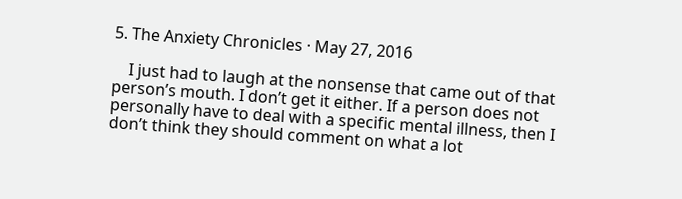5. The Anxiety Chronicles · May 27, 2016

    I just had to laugh at the nonsense that came out of that person’s mouth. I don’t get it either. If a person does not personally have to deal with a specific mental illness, then I don’t think they should comment on what a lot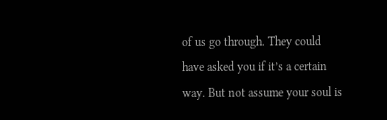of us go through. They could have asked you if it’s a certain way. But not assume your soul is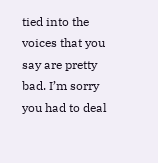tied into the voices that you say are pretty bad. I’m sorry you had to deal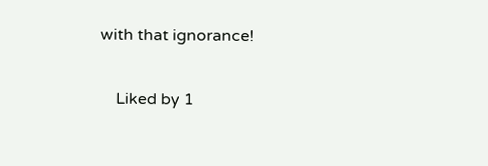with that ignorance!

    Liked by 1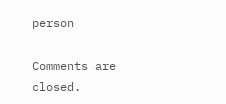person

Comments are closed.